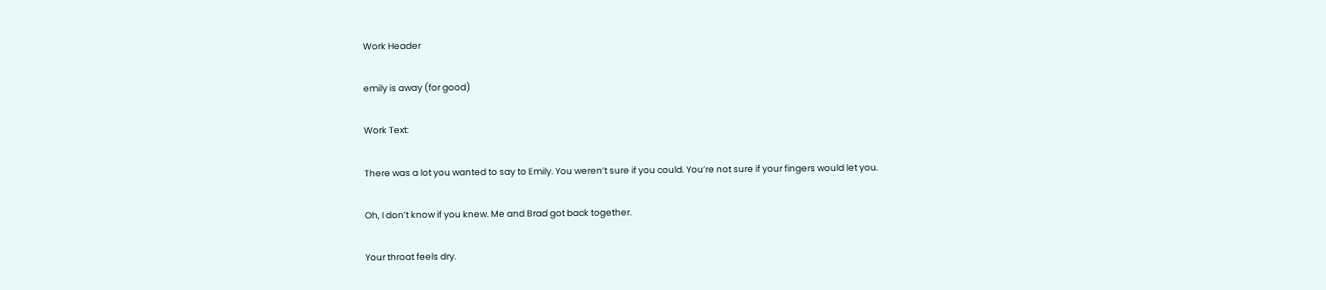Work Header

emily is away (for good)

Work Text:

There was a lot you wanted to say to Emily. You weren’t sure if you could. You’re not sure if your fingers would let you.

Oh, I don’t know if you knew. Me and Brad got back together.

Your throat feels dry.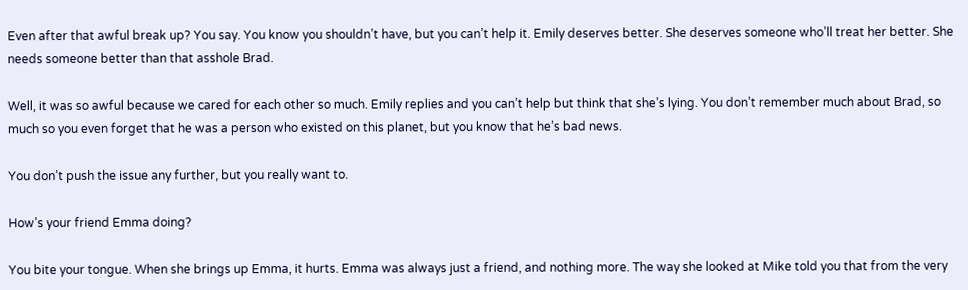Even after that awful break up? You say. You know you shouldn’t have, but you can’t help it. Emily deserves better. She deserves someone who’ll treat her better. She needs someone better than that asshole Brad.

Well, it was so awful because we cared for each other so much. Emily replies and you can’t help but think that she’s lying. You don’t remember much about Brad, so much so you even forget that he was a person who existed on this planet, but you know that he’s bad news.

You don’t push the issue any further, but you really want to.

How’s your friend Emma doing?

You bite your tongue. When she brings up Emma, it hurts. Emma was always just a friend, and nothing more. The way she looked at Mike told you that from the very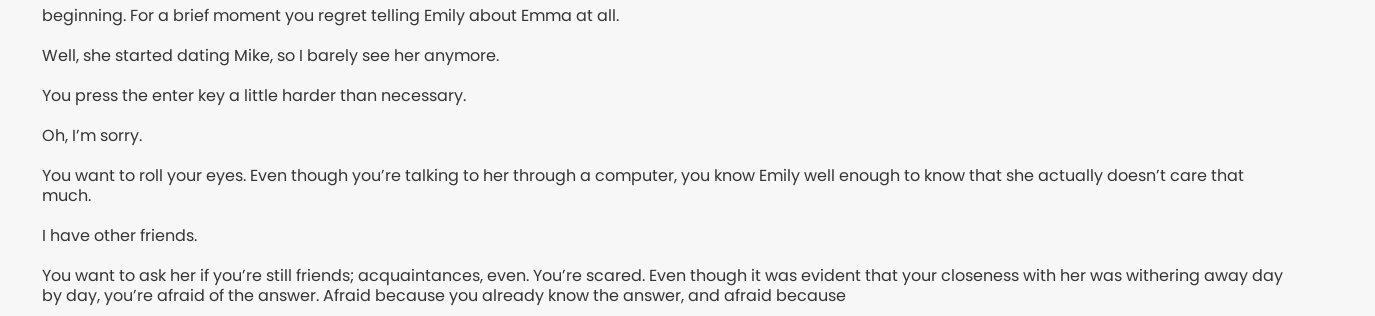beginning. For a brief moment you regret telling Emily about Emma at all.

Well, she started dating Mike, so I barely see her anymore.

You press the enter key a little harder than necessary.

Oh, I’m sorry.

You want to roll your eyes. Even though you’re talking to her through a computer, you know Emily well enough to know that she actually doesn’t care that much.

I have other friends.

You want to ask her if you’re still friends; acquaintances, even. You’re scared. Even though it was evident that your closeness with her was withering away day by day, you’re afraid of the answer. Afraid because you already know the answer, and afraid because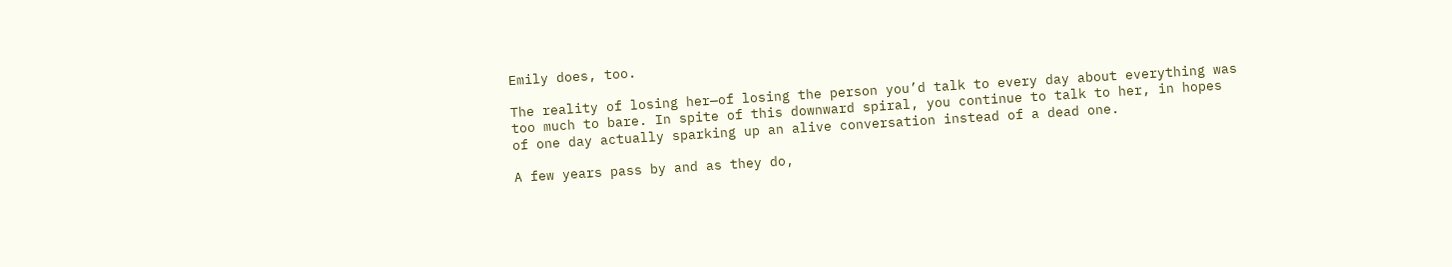Emily does, too.

The reality of losing her—of losing the person you’d talk to every day about everything was too much to bare. In spite of this downward spiral, you continue to talk to her, in hopes of one day actually sparking up an alive conversation instead of a dead one.

A few years pass by and as they do,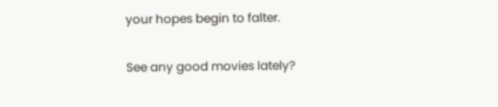your hopes begin to falter.

See any good movies lately?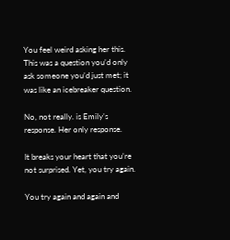You feel weird asking her this. This was a question you’d only ask someone you’d just met; it was like an icebreaker question.

No, not really. is Emily’s response. Her only response.

It breaks your heart that you’re not surprised. Yet, you try again.

You try again and again and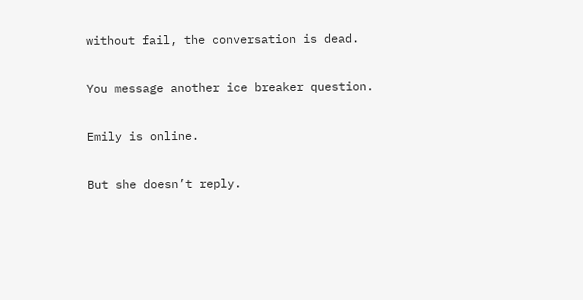without fail, the conversation is dead.

You message another ice breaker question.

Emily is online.

But she doesn’t reply.